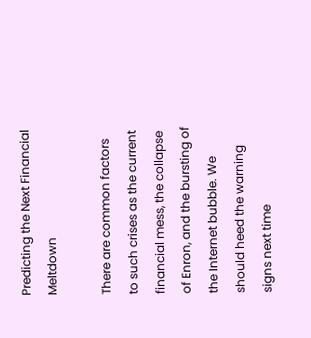Predicting the Next Financial Meltdown

There are common factors to such crises as the current financial mess, the collapse of Enron, and the bursting of the Internet bubble. We should heed the warning signs next time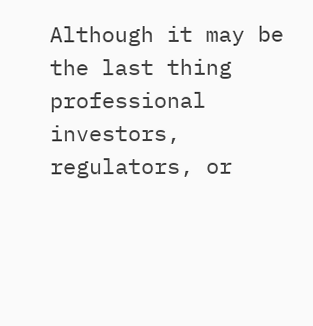Although it may be the last thing professional investors, regulators, or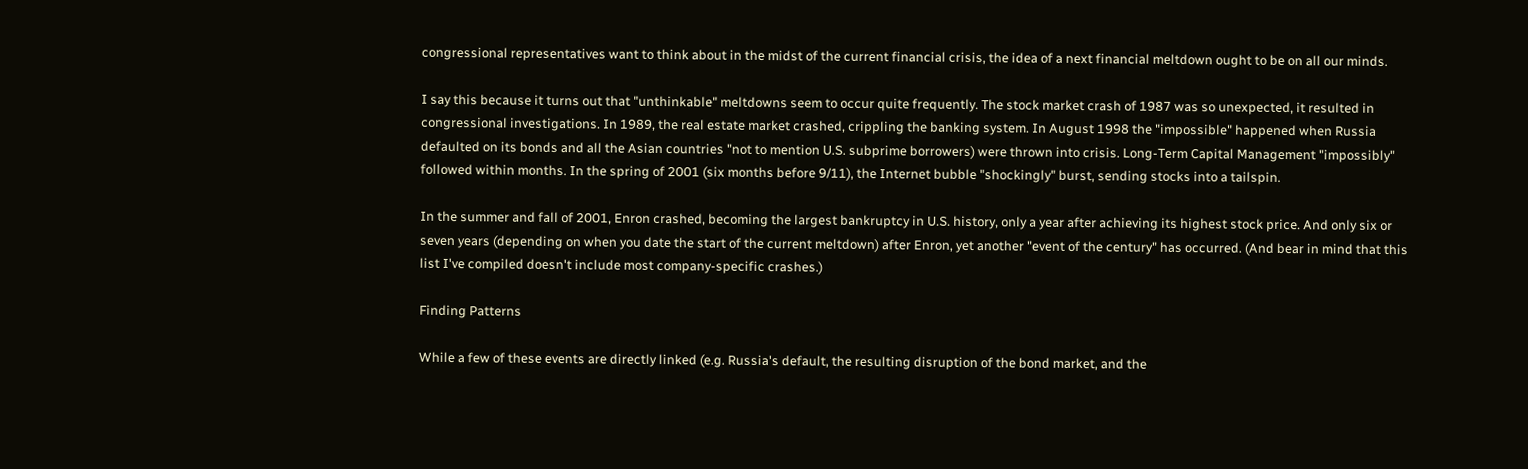congressional representatives want to think about in the midst of the current financial crisis, the idea of a next financial meltdown ought to be on all our minds.

I say this because it turns out that "unthinkable" meltdowns seem to occur quite frequently. The stock market crash of 1987 was so unexpected, it resulted in congressional investigations. In 1989, the real estate market crashed, crippling the banking system. In August 1998 the "impossible" happened when Russia defaulted on its bonds and all the Asian countries "not to mention U.S. subprime borrowers) were thrown into crisis. Long-Term Capital Management "impossibly" followed within months. In the spring of 2001 (six months before 9/11), the Internet bubble "shockingly" burst, sending stocks into a tailspin.

In the summer and fall of 2001, Enron crashed, becoming the largest bankruptcy in U.S. history, only a year after achieving its highest stock price. And only six or seven years (depending on when you date the start of the current meltdown) after Enron, yet another "event of the century" has occurred. (And bear in mind that this list I've compiled doesn't include most company-specific crashes.)

Finding Patterns

While a few of these events are directly linked (e.g. Russia's default, the resulting disruption of the bond market, and the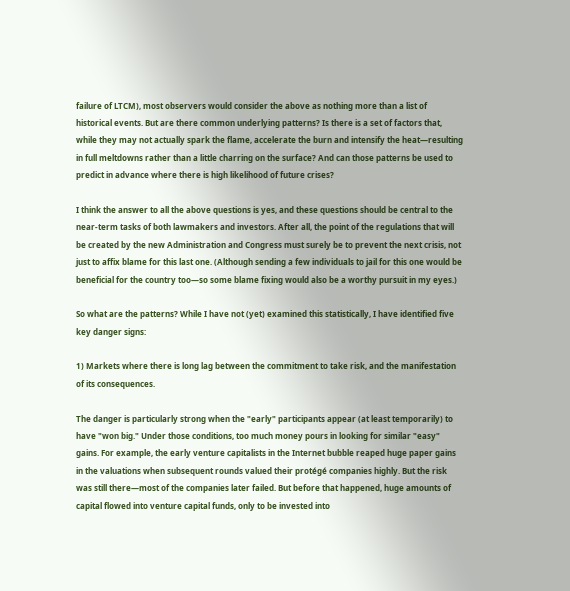failure of LTCM), most observers would consider the above as nothing more than a list of historical events. But are there common underlying patterns? Is there is a set of factors that, while they may not actually spark the flame, accelerate the burn and intensify the heat—resulting in full meltdowns rather than a little charring on the surface? And can those patterns be used to predict in advance where there is high likelihood of future crises?

I think the answer to all the above questions is yes, and these questions should be central to the near-term tasks of both lawmakers and investors. After all, the point of the regulations that will be created by the new Administration and Congress must surely be to prevent the next crisis, not just to affix blame for this last one. (Although sending a few individuals to jail for this one would be beneficial for the country too—so some blame fixing would also be a worthy pursuit in my eyes.)

So what are the patterns? While I have not (yet) examined this statistically, I have identified five key danger signs:

1) Markets where there is long lag between the commitment to take risk, and the manifestation of its consequences.

The danger is particularly strong when the "early" participants appear (at least temporarily) to have "won big." Under those conditions, too much money pours in looking for similar "easy" gains. For example, the early venture capitalists in the Internet bubble reaped huge paper gains in the valuations when subsequent rounds valued their protégé companies highly. But the risk was still there—most of the companies later failed. But before that happened, huge amounts of capital flowed into venture capital funds, only to be invested into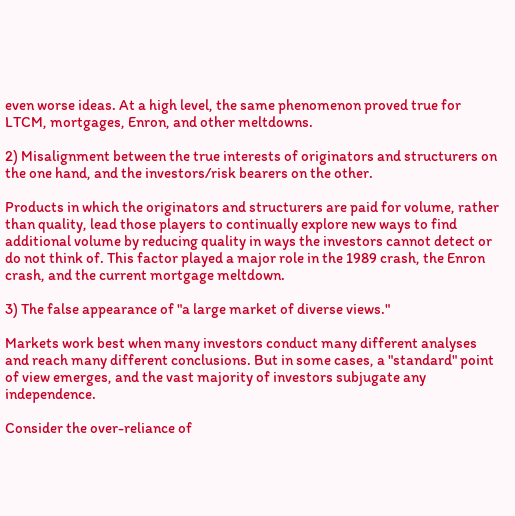even worse ideas. At a high level, the same phenomenon proved true for LTCM, mortgages, Enron, and other meltdowns.

2) Misalignment between the true interests of originators and structurers on the one hand, and the investors/risk bearers on the other.

Products in which the originators and structurers are paid for volume, rather than quality, lead those players to continually explore new ways to find additional volume by reducing quality in ways the investors cannot detect or do not think of. This factor played a major role in the 1989 crash, the Enron crash, and the current mortgage meltdown.

3) The false appearance of "a large market of diverse views."

Markets work best when many investors conduct many different analyses and reach many different conclusions. But in some cases, a "standard" point of view emerges, and the vast majority of investors subjugate any independence.

Consider the over-reliance of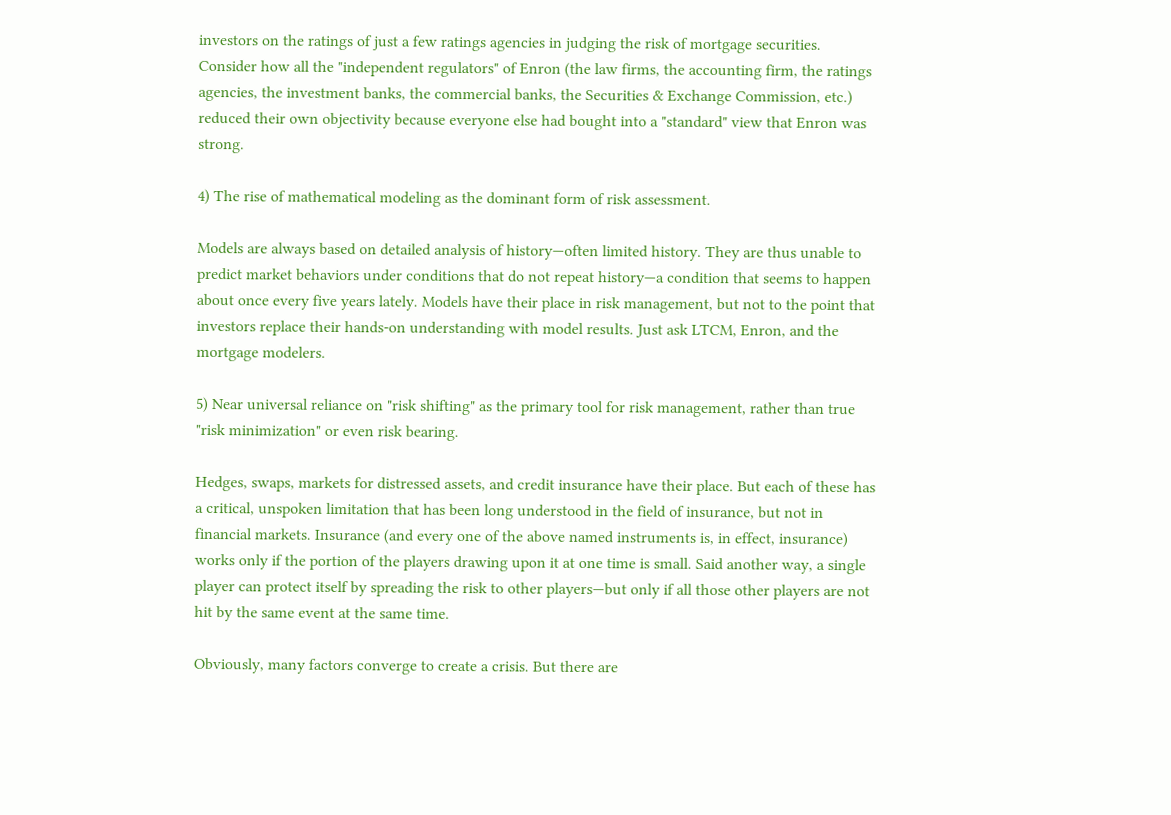investors on the ratings of just a few ratings agencies in judging the risk of mortgage securities. Consider how all the "independent regulators" of Enron (the law firms, the accounting firm, the ratings agencies, the investment banks, the commercial banks, the Securities & Exchange Commission, etc.) reduced their own objectivity because everyone else had bought into a "standard" view that Enron was strong.

4) The rise of mathematical modeling as the dominant form of risk assessment.

Models are always based on detailed analysis of history—often limited history. They are thus unable to predict market behaviors under conditions that do not repeat history—a condition that seems to happen about once every five years lately. Models have their place in risk management, but not to the point that investors replace their hands-on understanding with model results. Just ask LTCM, Enron, and the mortgage modelers.

5) Near universal reliance on "risk shifting" as the primary tool for risk management, rather than true "risk minimization" or even risk bearing.

Hedges, swaps, markets for distressed assets, and credit insurance have their place. But each of these has a critical, unspoken limitation that has been long understood in the field of insurance, but not in financial markets. Insurance (and every one of the above named instruments is, in effect, insurance) works only if the portion of the players drawing upon it at one time is small. Said another way, a single player can protect itself by spreading the risk to other players—but only if all those other players are not hit by the same event at the same time.

Obviously, many factors converge to create a crisis. But there are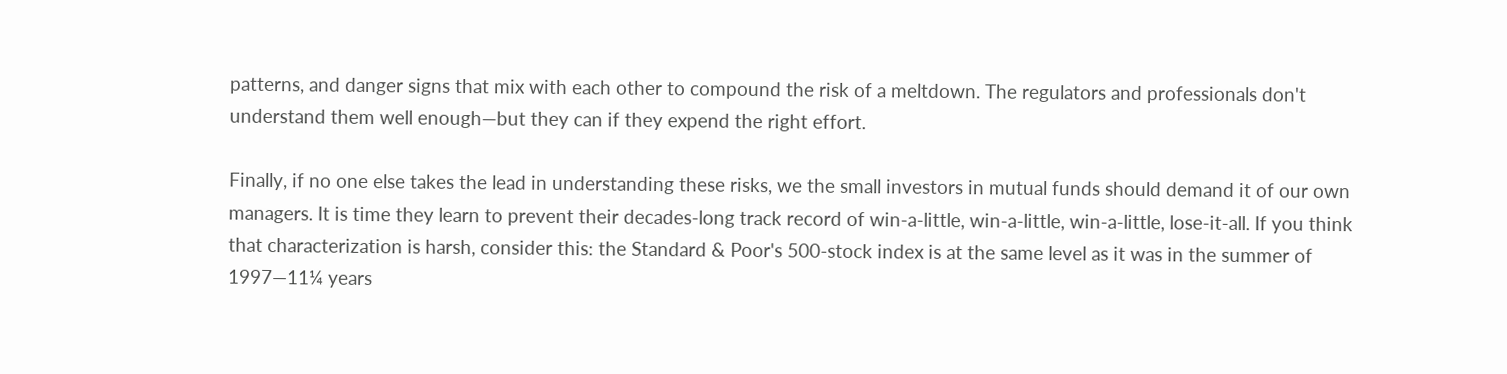patterns, and danger signs that mix with each other to compound the risk of a meltdown. The regulators and professionals don't understand them well enough—but they can if they expend the right effort.

Finally, if no one else takes the lead in understanding these risks, we the small investors in mutual funds should demand it of our own managers. It is time they learn to prevent their decades-long track record of win-a-little, win-a-little, win-a-little, lose-it-all. If you think that characterization is harsh, consider this: the Standard & Poor's 500-stock index is at the same level as it was in the summer of 1997—11¼ years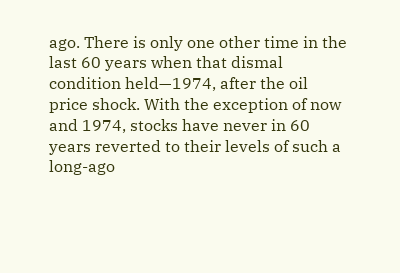ago. There is only one other time in the last 60 years when that dismal condition held—1974, after the oil price shock. With the exception of now and 1974, stocks have never in 60 years reverted to their levels of such a long-ago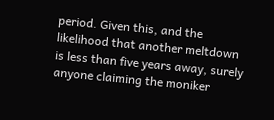period. Given this, and the likelihood that another meltdown is less than five years away, surely anyone claiming the moniker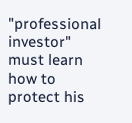"professional investor" must learn how to protect his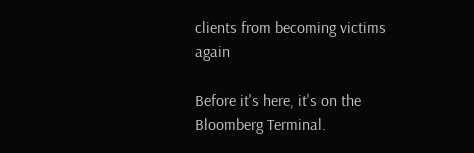clients from becoming victims again

Before it's here, it's on the Bloomberg Terminal.